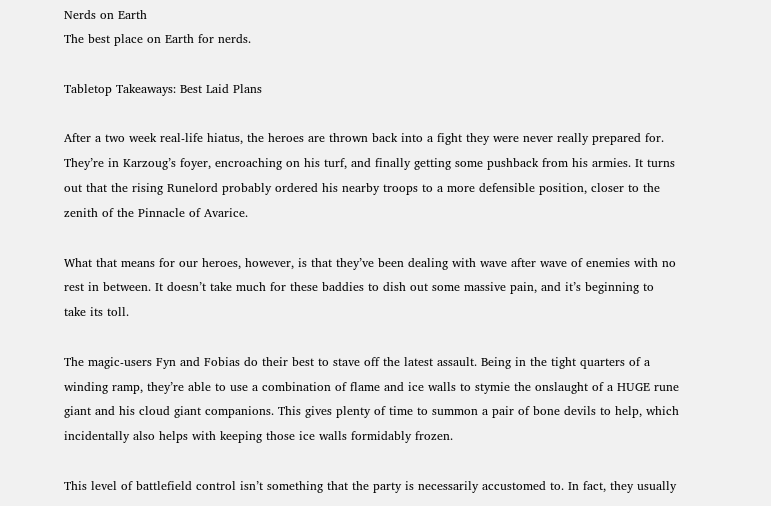Nerds on Earth
The best place on Earth for nerds.

Tabletop Takeaways: Best Laid Plans

After a two week real-life hiatus, the heroes are thrown back into a fight they were never really prepared for. They’re in Karzoug’s foyer, encroaching on his turf, and finally getting some pushback from his armies. It turns out that the rising Runelord probably ordered his nearby troops to a more defensible position, closer to the zenith of the Pinnacle of Avarice.

What that means for our heroes, however, is that they’ve been dealing with wave after wave of enemies with no rest in between. It doesn’t take much for these baddies to dish out some massive pain, and it’s beginning to take its toll.

The magic-users Fyn and Fobias do their best to stave off the latest assault. Being in the tight quarters of a winding ramp, they’re able to use a combination of flame and ice walls to stymie the onslaught of a HUGE rune giant and his cloud giant companions. This gives plenty of time to summon a pair of bone devils to help, which incidentally also helps with keeping those ice walls formidably frozen.

This level of battlefield control isn’t something that the party is necessarily accustomed to. In fact, they usually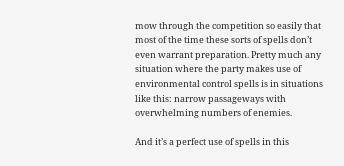mow through the competition so easily that most of the time these sorts of spells don’t even warrant preparation. Pretty much any situation where the party makes use of environmental control spells is in situations like this: narrow passageways with overwhelming numbers of enemies.

And it’s a perfect use of spells in this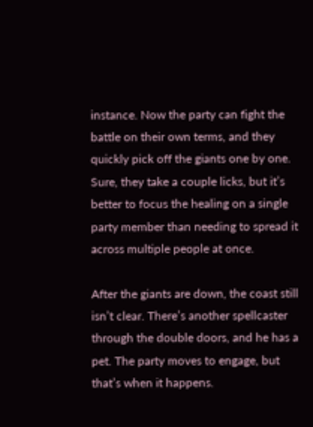instance. Now the party can fight the battle on their own terms, and they quickly pick off the giants one by one. Sure, they take a couple licks, but it’s better to focus the healing on a single party member than needing to spread it across multiple people at once.

After the giants are down, the coast still isn’t clear. There’s another spellcaster through the double doors, and he has a pet. The party moves to engage, but that’s when it happens.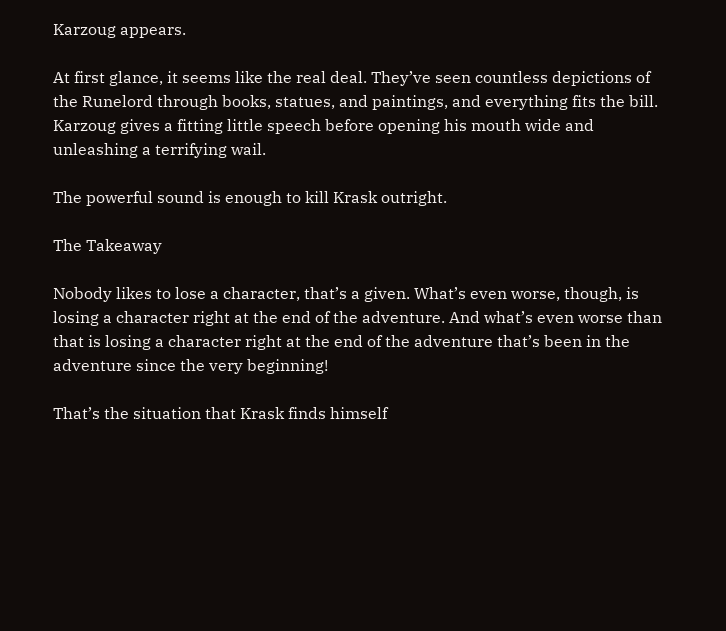Karzoug appears.

At first glance, it seems like the real deal. They’ve seen countless depictions of the Runelord through books, statues, and paintings, and everything fits the bill. Karzoug gives a fitting little speech before opening his mouth wide and unleashing a terrifying wail.

The powerful sound is enough to kill Krask outright.

The Takeaway

Nobody likes to lose a character, that’s a given. What’s even worse, though, is losing a character right at the end of the adventure. And what’s even worse than that is losing a character right at the end of the adventure that’s been in the adventure since the very beginning!

That’s the situation that Krask finds himself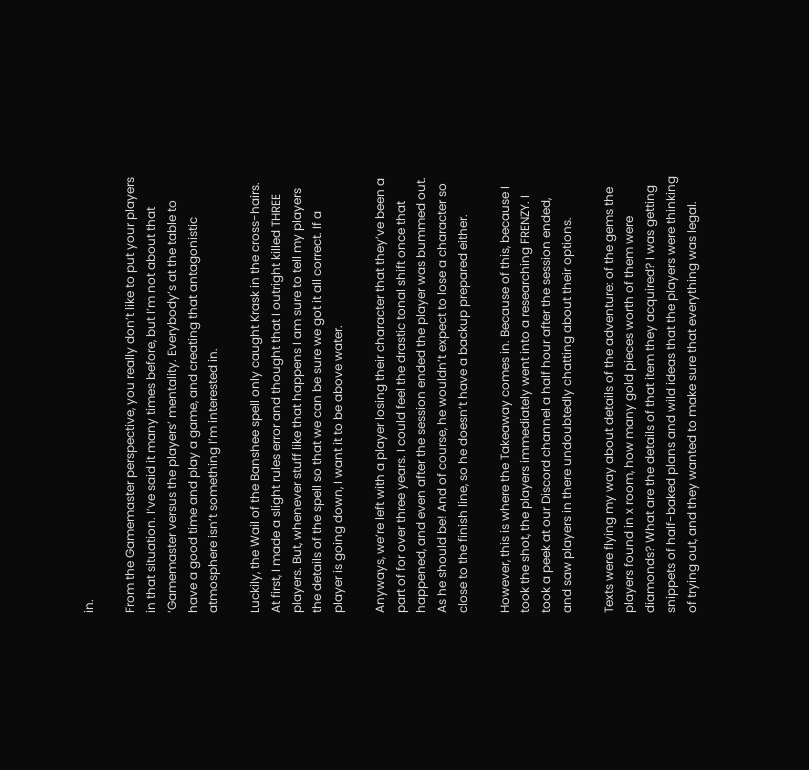in.

From the Gamemaster perspective, you really don’t like to put your players in that situation. I’ve said it many times before, but I’m not about that ‘Gamemaster versus the players’ mentality. Everybody’s at the table to have a good time and play a game, and creating that antagonistic atmosphere isn’t something I’m interested in.

Luckily, the Wail of the Banshee spell only caught Krask in the cross-hairs. At first, I made a slight rules error and thought that I outright killed THREE players. But, whenever stuff like that happens I am sure to tell my players the details of the spell so that we can be sure we got it all correct. If a player is going down, I want it to be above water.

Anyways, we’re left with a player losing their character that they’ve been a part of for over three years. I could feel the drastic tonal shift once that happened, and even after the session ended the player was bummed out. As he should be! And of course, he wouldn’t expect to lose a character so close to the finish line, so he doesn’t have a backup prepared either.

However, this is where the Takeaway comes in. Because of this, because I took the shot, the players immediately went into a researching FRENZY. I took a peek at our Discord channel a half hour after the session ended, and saw players in there undoubtedly chatting about their options.

Texts were flying my way about details of the adventure: of the gems the players found in x room, how many gold pieces worth of them were diamonds? What are the details of that item they acquired? I was getting snippets of half-baked plans and wild ideas that the players were thinking of trying out, and they wanted to make sure that everything was legal.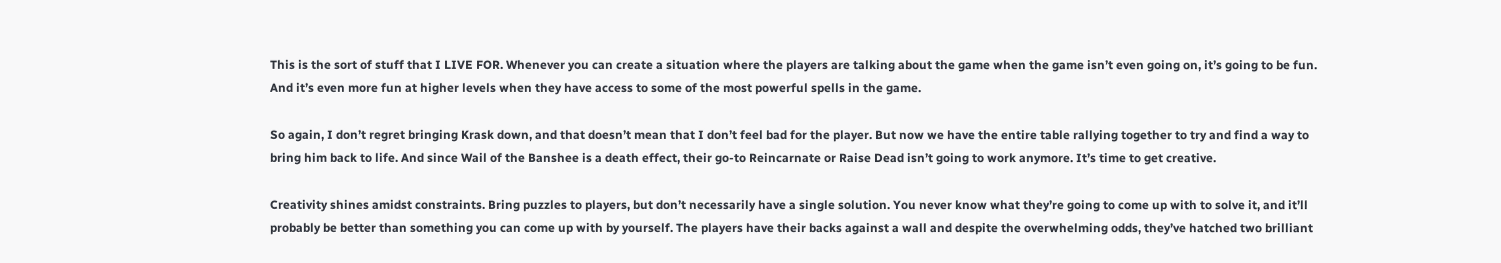This is the sort of stuff that I LIVE FOR. Whenever you can create a situation where the players are talking about the game when the game isn’t even going on, it’s going to be fun. And it’s even more fun at higher levels when they have access to some of the most powerful spells in the game.

So again, I don’t regret bringing Krask down, and that doesn’t mean that I don’t feel bad for the player. But now we have the entire table rallying together to try and find a way to bring him back to life. And since Wail of the Banshee is a death effect, their go-to Reincarnate or Raise Dead isn’t going to work anymore. It’s time to get creative.

Creativity shines amidst constraints. Bring puzzles to players, but don’t necessarily have a single solution. You never know what they’re going to come up with to solve it, and it’ll probably be better than something you can come up with by yourself. The players have their backs against a wall and despite the overwhelming odds, they’ve hatched two brilliant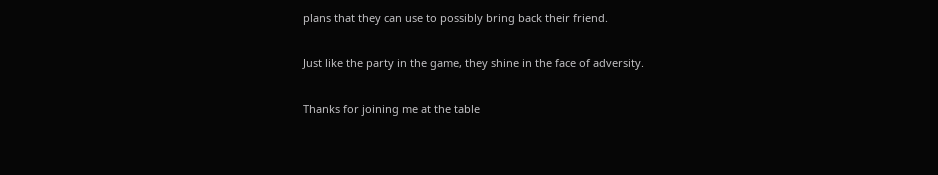plans that they can use to possibly bring back their friend.

Just like the party in the game, they shine in the face of adversity.

Thanks for joining me at the table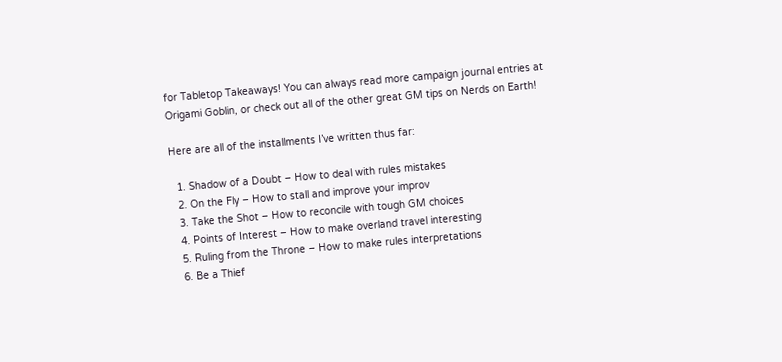for Tabletop Takeaways! You can always read more campaign journal entries at Origami Goblin, or check out all of the other great GM tips on Nerds on Earth!

Here are all of the installments I’ve written thus far:

  1. Shadow of a Doubt – How to deal with rules mistakes
  2. On the Fly – How to stall and improve your improv
  3. Take the Shot – How to reconcile with tough GM choices
  4. Points of Interest – How to make overland travel interesting
  5. Ruling from the Throne – How to make rules interpretations
  6. Be a Thief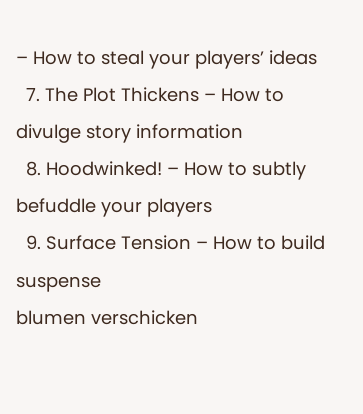– How to steal your players’ ideas
  7. The Plot Thickens – How to divulge story information
  8. Hoodwinked! – How to subtly befuddle your players
  9. Surface Tension – How to build suspense
blumen verschicken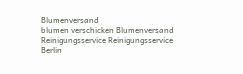Blumenversand
blumen verschicken Blumenversand
Reinigungsservice Reinigungsservice Berlin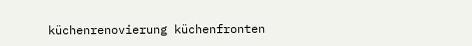küchenrenovierung küchenfronten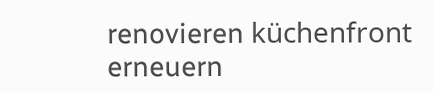renovieren küchenfront erneuern